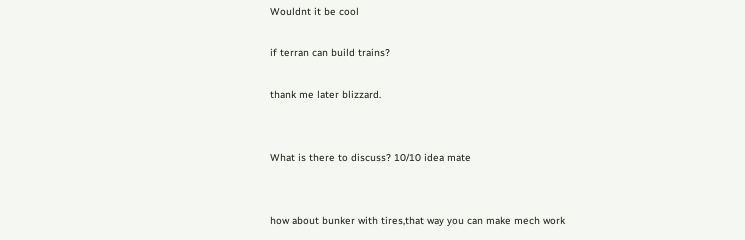Wouldnt it be cool

if terran can build trains?

thank me later blizzard.


What is there to discuss? 10/10 idea mate


how about bunker with tires,that way you can make mech work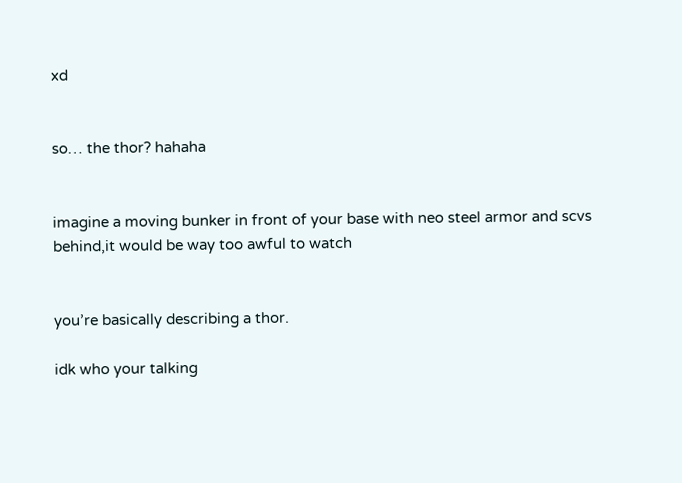xd


so… the thor? hahaha


imagine a moving bunker in front of your base with neo steel armor and scvs behind,it would be way too awful to watch


you’re basically describing a thor.

idk who your talking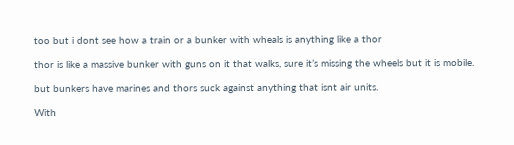too but i dont see how a train or a bunker with wheals is anything like a thor

thor is like a massive bunker with guns on it that walks, sure it’s missing the wheels but it is mobile.

but bunkers have marines and thors suck against anything that isnt air units.

With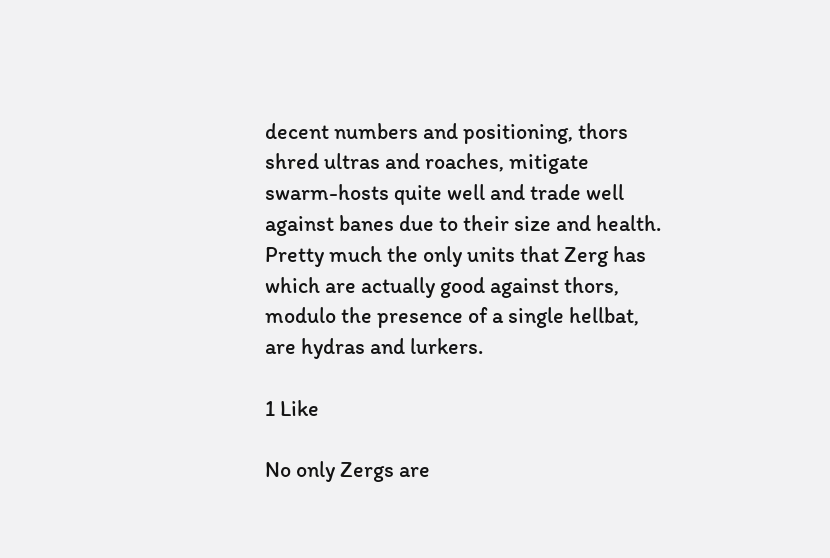decent numbers and positioning, thors shred ultras and roaches, mitigate swarm-hosts quite well and trade well against banes due to their size and health.
Pretty much the only units that Zerg has which are actually good against thors, modulo the presence of a single hellbat, are hydras and lurkers.

1 Like

No only Zergs are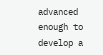advanced enough to develop a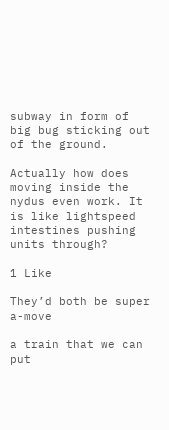subway in form of big bug sticking out of the ground.

Actually how does moving inside the nydus even work. It is like lightspeed intestines pushing units through?

1 Like

They’d both be super a-move

a train that we can put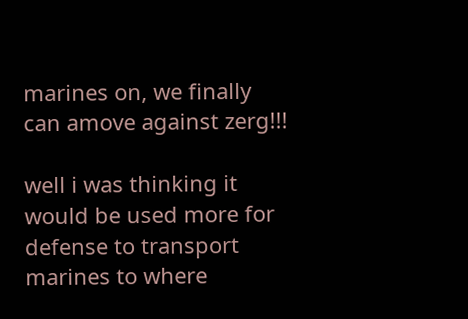marines on, we finally can amove against zerg!!!

well i was thinking it would be used more for defense to transport marines to where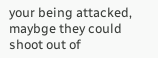your being attacked, maybge they could shoot out of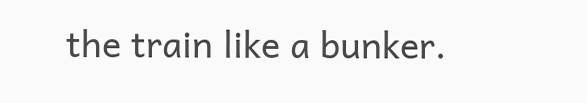the train like a bunker.